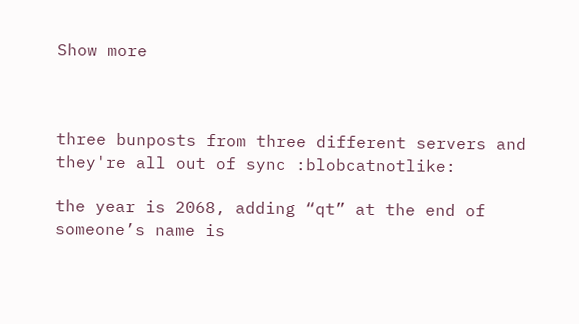Show more



three bunposts from three different servers and they're all out of sync :blobcatnotlike:

the year is 2068, adding “qt” at the end of someone’s name is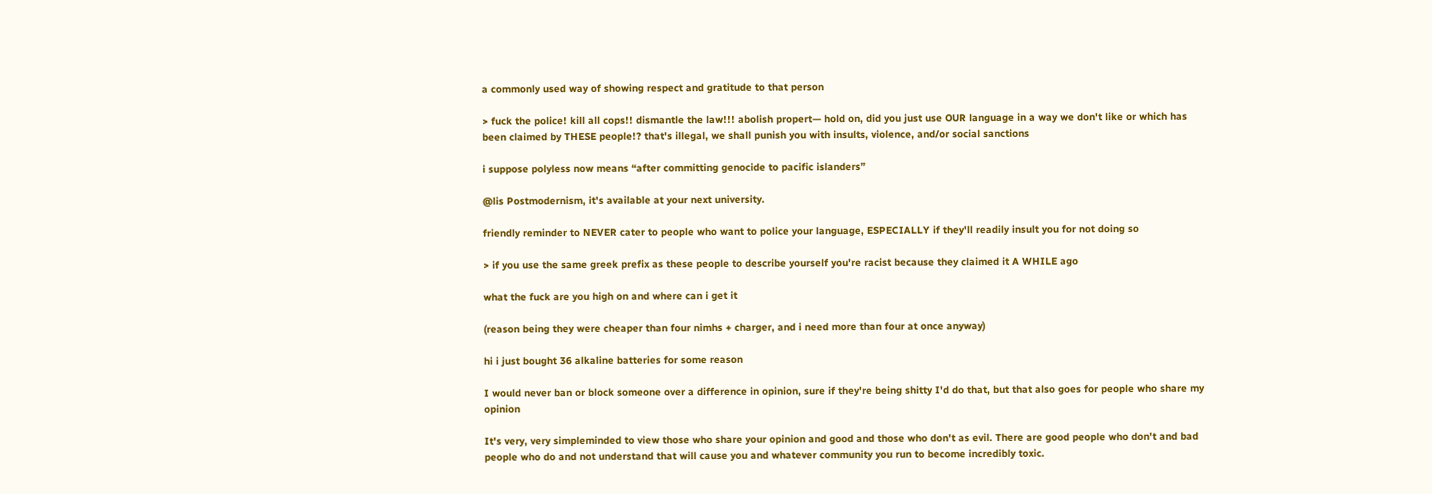a commonly used way of showing respect and gratitude to that person

> fuck the police! kill all cops!! dismantle the law!!! abolish propert— hold on, did you just use OUR language in a way we don't like or which has been claimed by THESE people!? that's illegal, we shall punish you with insults, violence, and/or social sanctions

i suppose polyless now means “after committing genocide to pacific islanders”

@lis Postmodernism, it's available at your next university.

friendly reminder to NEVER cater to people who want to police your language, ESPECIALLY if they'll readily insult you for not doing so

> if you use the same greek prefix as these people to describe yourself you're racist because they claimed it A WHILE ago

what the fuck are you high on and where can i get it

(reason being they were cheaper than four nimhs + charger, and i need more than four at once anyway)

hi i just bought 36 alkaline batteries for some reason

I would never ban or block someone over a difference in opinion, sure if they're being shitty I'd do that, but that also goes for people who share my opinion

It's very, very simpleminded to view those who share your opinion and good and those who don't as evil. There are good people who don't and bad people who do and not understand that will cause you and whatever community you run to become incredibly toxic.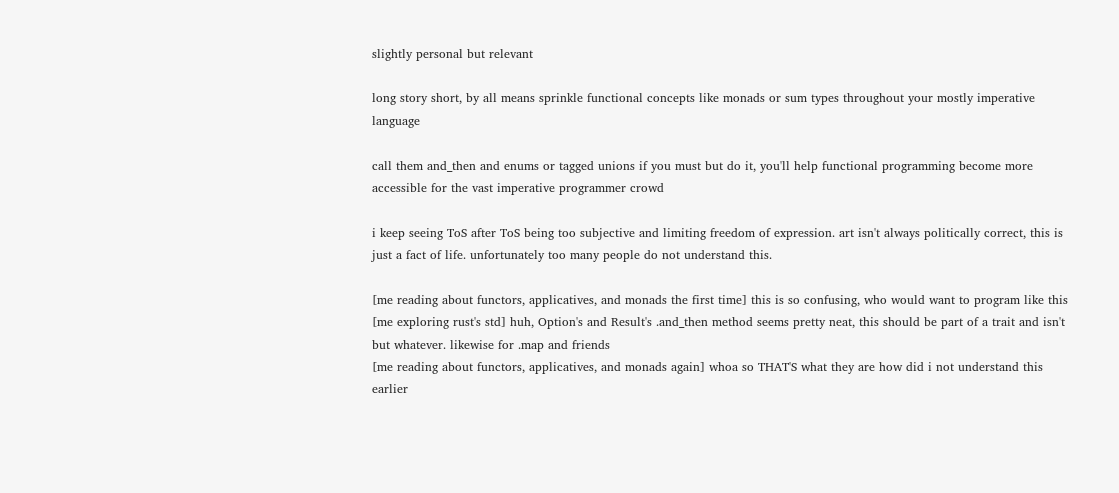slightly personal but relevant

long story short, by all means sprinkle functional concepts like monads or sum types throughout your mostly imperative language

call them and_then and enums or tagged unions if you must but do it, you'll help functional programming become more accessible for the vast imperative programmer crowd

i keep seeing ToS after ToS being too subjective and limiting freedom of expression. art isn't always politically correct, this is just a fact of life. unfortunately too many people do not understand this.

[me reading about functors, applicatives, and monads the first time] this is so confusing, who would want to program like this
[me exploring rust's std] huh, Option's and Result's .and_then method seems pretty neat, this should be part of a trait and isn't but whatever. likewise for .map and friends
[me reading about functors, applicatives, and monads again] whoa so THAT'S what they are how did i not understand this earlier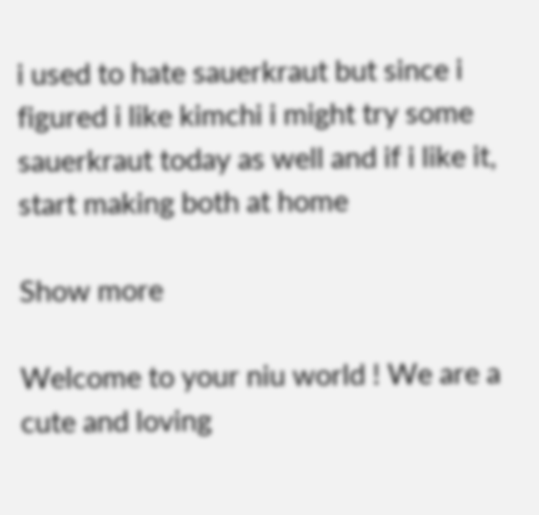i used to hate sauerkraut but since i figured i like kimchi i might try some sauerkraut today as well and if i like it, start making both at home

Show more

Welcome to your niu world ! We are a cute and loving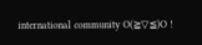international community O(≧▽≦)O !